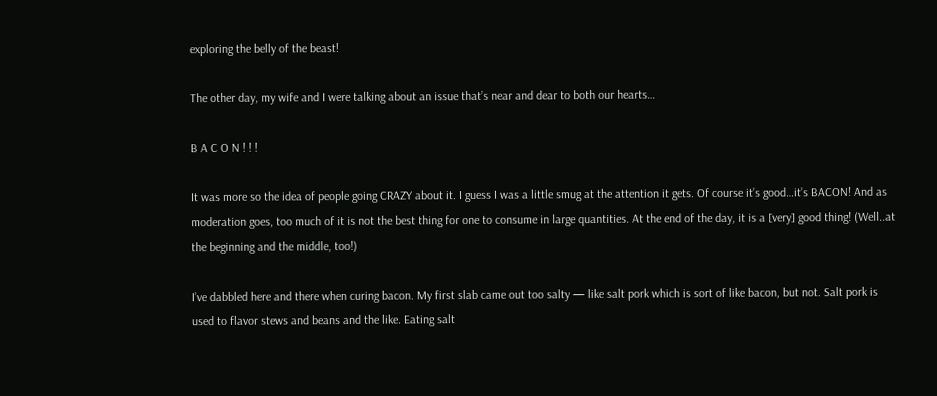exploring the belly of the beast!

The other day, my wife and I were talking about an issue that’s near and dear to both our hearts…

B A C O N ! ! !

It was more so the idea of people going CRAZY about it. I guess I was a little smug at the attention it gets. Of course it’s good…it’s BACON! And as moderation goes, too much of it is not the best thing for one to consume in large quantities. At the end of the day, it is a [very] good thing! (Well..at the beginning and the middle, too!)

I’ve dabbled here and there when curing bacon. My first slab came out too salty — like salt pork which is sort of like bacon, but not. Salt pork is used to flavor stews and beans and the like. Eating salt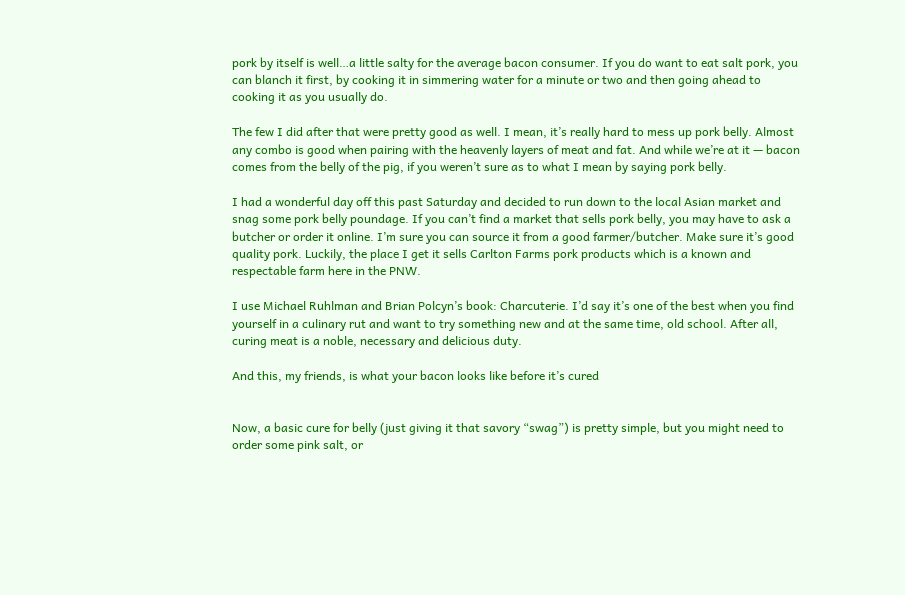pork by itself is well…a little salty for the average bacon consumer. If you do want to eat salt pork, you can blanch it first, by cooking it in simmering water for a minute or two and then going ahead to cooking it as you usually do.

The few I did after that were pretty good as well. I mean, it’s really hard to mess up pork belly. Almost any combo is good when pairing with the heavenly layers of meat and fat. And while we’re at it — bacon comes from the belly of the pig, if you weren’t sure as to what I mean by saying pork belly.

I had a wonderful day off this past Saturday and decided to run down to the local Asian market and snag some pork belly poundage. If you can’t find a market that sells pork belly, you may have to ask a butcher or order it online. I’m sure you can source it from a good farmer/butcher. Make sure it’s good quality pork. Luckily, the place I get it sells Carlton Farms pork products which is a known and respectable farm here in the PNW.

I use Michael Ruhlman and Brian Polcyn’s book: Charcuterie. I’d say it’s one of the best when you find yourself in a culinary rut and want to try something new and at the same time, old school. After all, curing meat is a noble, necessary and delicious duty.

And this, my friends, is what your bacon looks like before it’s cured


Now, a basic cure for belly (just giving it that savory “swag”) is pretty simple, but you might need to order some pink salt, or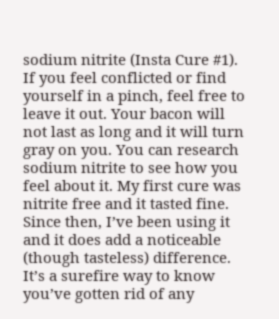sodium nitrite (Insta Cure #1). If you feel conflicted or find yourself in a pinch, feel free to leave it out. Your bacon will not last as long and it will turn gray on you. You can research sodium nitrite to see how you feel about it. My first cure was nitrite free and it tasted fine. Since then, I’ve been using it and it does add a noticeable (though tasteless) difference. It’s a surefire way to know you’ve gotten rid of any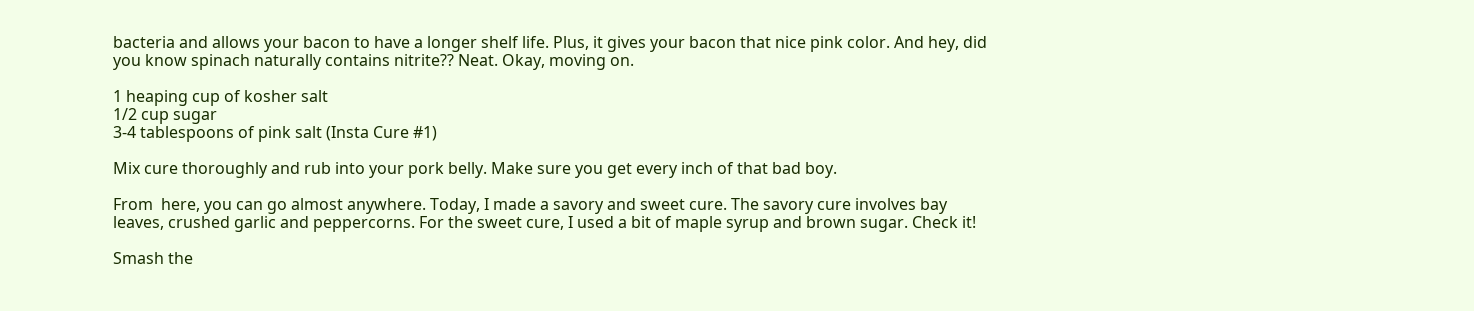bacteria and allows your bacon to have a longer shelf life. Plus, it gives your bacon that nice pink color. And hey, did you know spinach naturally contains nitrite?? Neat. Okay, moving on.

1 heaping cup of kosher salt
1/2 cup sugar
3-4 tablespoons of pink salt (Insta Cure #1)

Mix cure thoroughly and rub into your pork belly. Make sure you get every inch of that bad boy.

From  here, you can go almost anywhere. Today, I made a savory and sweet cure. The savory cure involves bay leaves, crushed garlic and peppercorns. For the sweet cure, I used a bit of maple syrup and brown sugar. Check it!

Smash the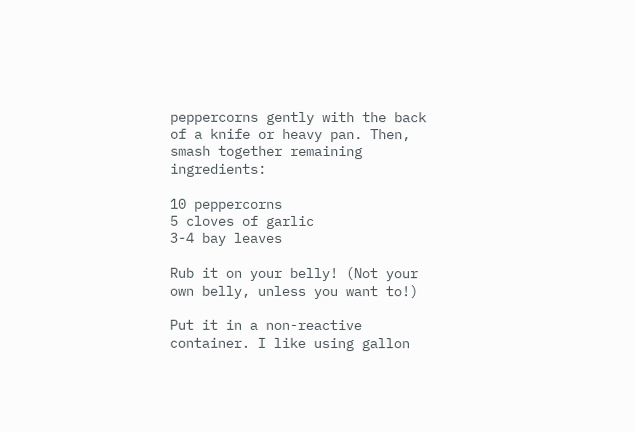peppercorns gently with the back of a knife or heavy pan. Then, smash together remaining ingredients:

10 peppercorns
5 cloves of garlic
3-4 bay leaves

Rub it on your belly! (Not your own belly, unless you want to!)

Put it in a non-reactive container. I like using gallon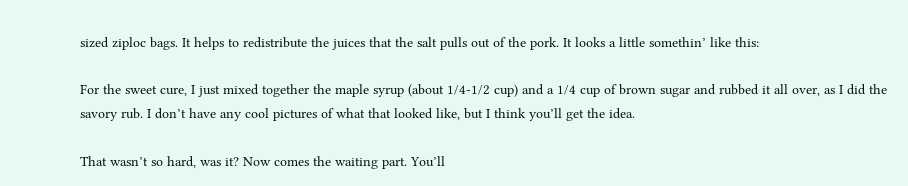sized ziploc bags. It helps to redistribute the juices that the salt pulls out of the pork. It looks a little somethin’ like this:

For the sweet cure, I just mixed together the maple syrup (about 1/4-1/2 cup) and a 1/4 cup of brown sugar and rubbed it all over, as I did the savory rub. I don’t have any cool pictures of what that looked like, but I think you’ll get the idea.

That wasn’t so hard, was it? Now comes the waiting part. You’ll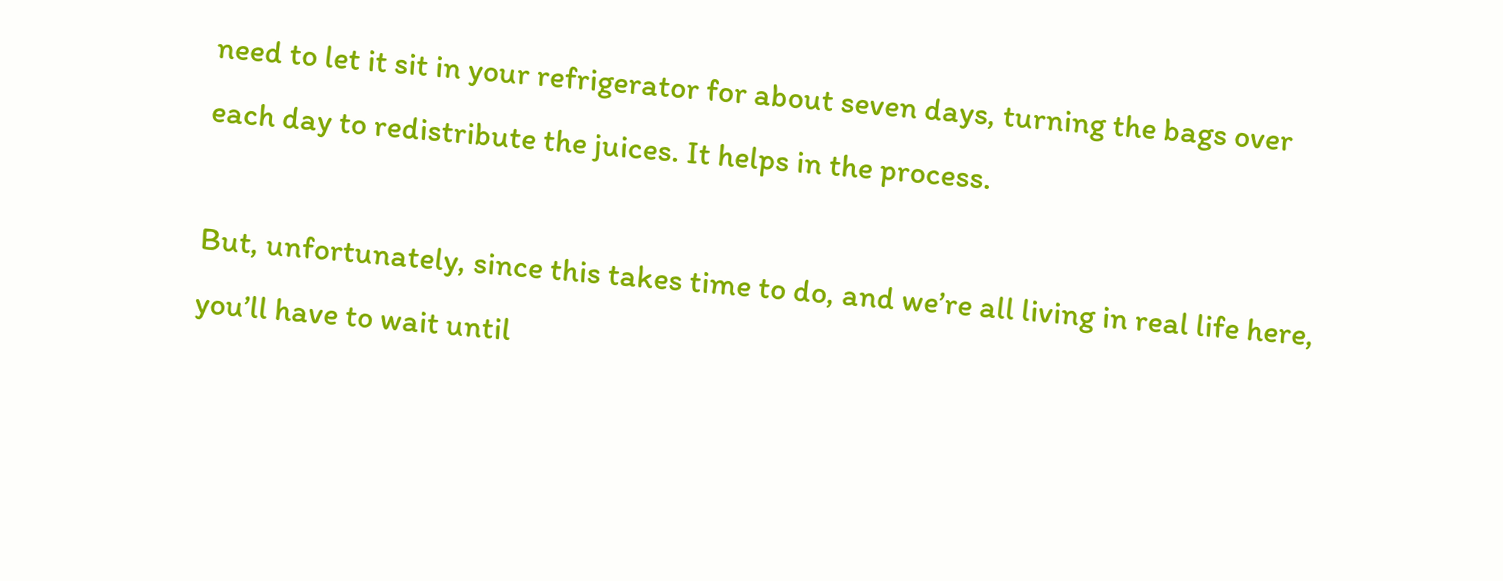need to let it sit in your refrigerator for about seven days, turning the bags over each day to redistribute the juices. It helps in the process.

But, unfortunately, since this takes time to do, and we’re all living in real life here, you’ll have to wait until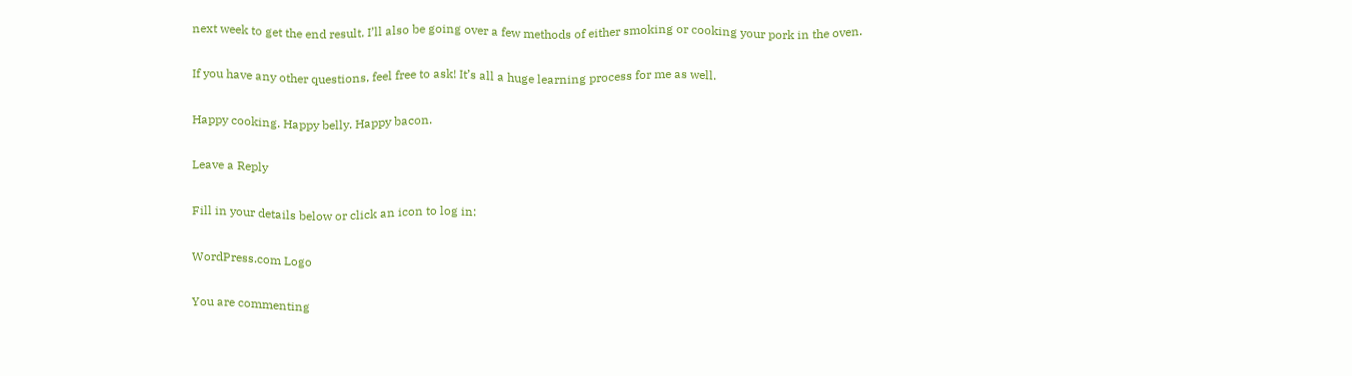next week to get the end result. I’ll also be going over a few methods of either smoking or cooking your pork in the oven.

If you have any other questions, feel free to ask! It’s all a huge learning process for me as well.

Happy cooking. Happy belly. Happy bacon.

Leave a Reply

Fill in your details below or click an icon to log in:

WordPress.com Logo

You are commenting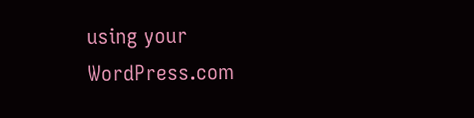using your WordPress.com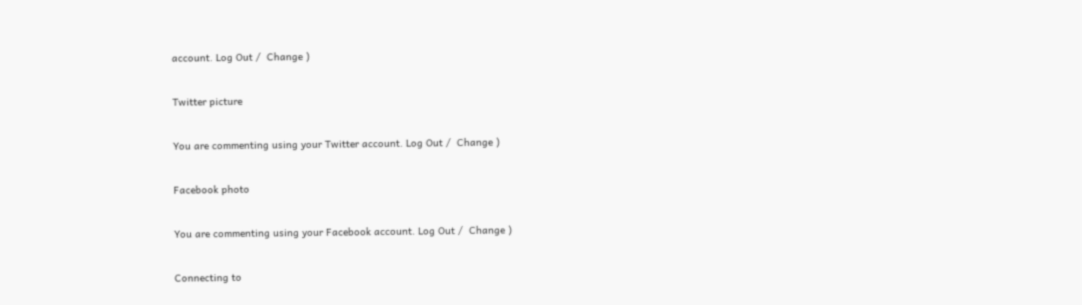account. Log Out /  Change )

Twitter picture

You are commenting using your Twitter account. Log Out /  Change )

Facebook photo

You are commenting using your Facebook account. Log Out /  Change )

Connecting to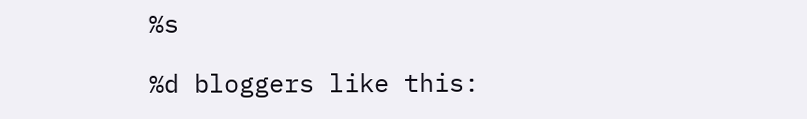%s

%d bloggers like this: